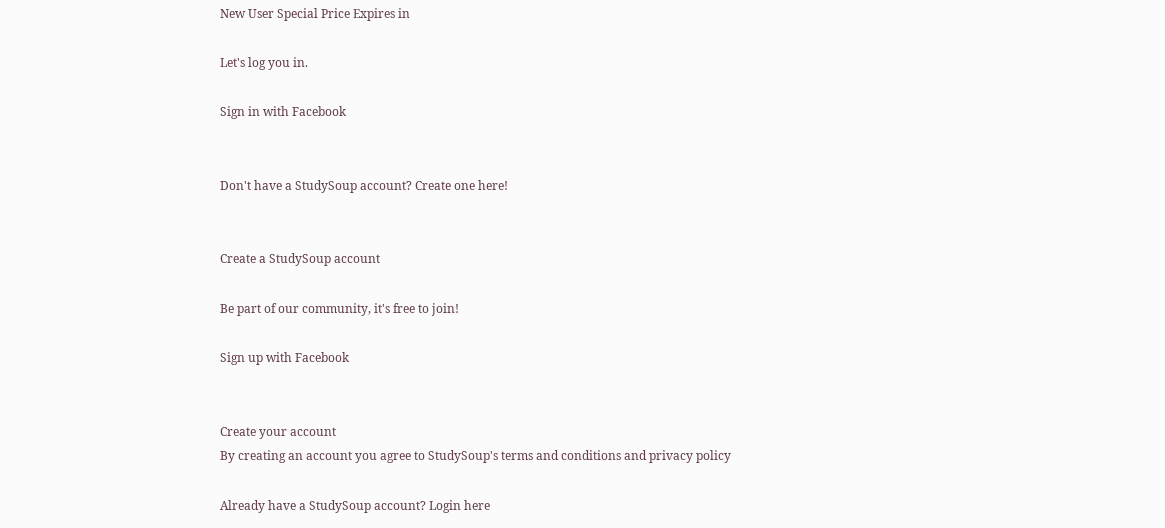New User Special Price Expires in

Let's log you in.

Sign in with Facebook


Don't have a StudySoup account? Create one here!


Create a StudySoup account

Be part of our community, it's free to join!

Sign up with Facebook


Create your account
By creating an account you agree to StudySoup's terms and conditions and privacy policy

Already have a StudySoup account? Login here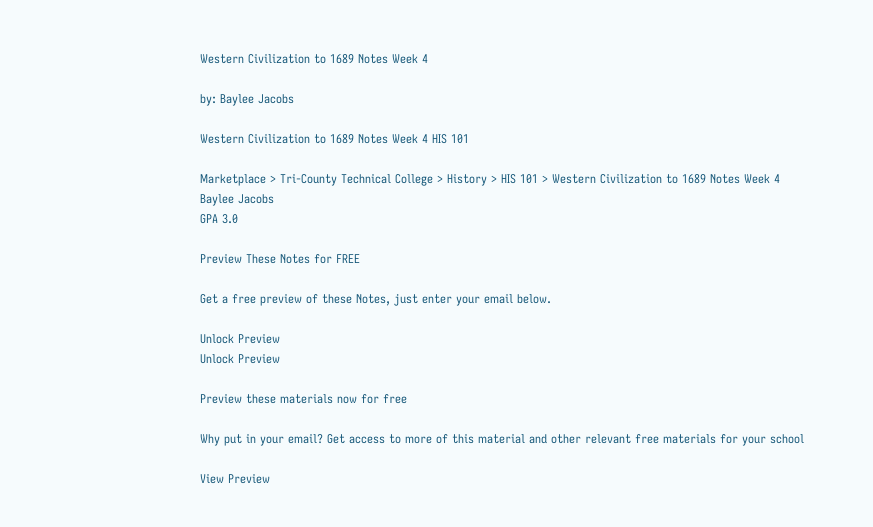Western Civilization to 1689 Notes Week 4

by: Baylee Jacobs

Western Civilization to 1689 Notes Week 4 HIS 101

Marketplace > Tri-County Technical College > History > HIS 101 > Western Civilization to 1689 Notes Week 4
Baylee Jacobs
GPA 3.0

Preview These Notes for FREE

Get a free preview of these Notes, just enter your email below.

Unlock Preview
Unlock Preview

Preview these materials now for free

Why put in your email? Get access to more of this material and other relevant free materials for your school

View Preview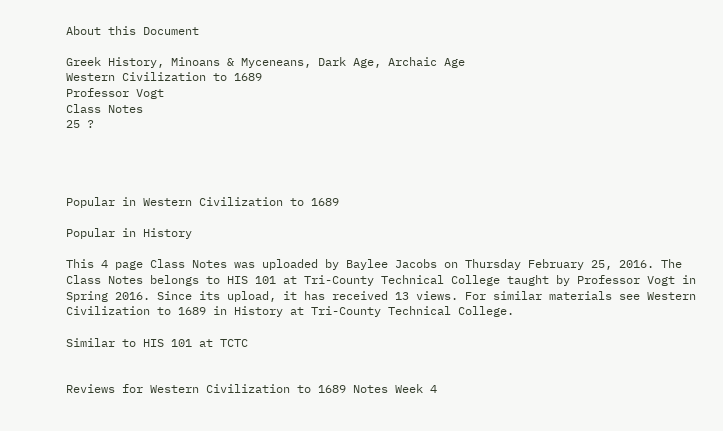About this Document

Greek History, Minoans & Myceneans, Dark Age, Archaic Age
Western Civilization to 1689
Professor Vogt
Class Notes
25 ?




Popular in Western Civilization to 1689

Popular in History

This 4 page Class Notes was uploaded by Baylee Jacobs on Thursday February 25, 2016. The Class Notes belongs to HIS 101 at Tri-County Technical College taught by Professor Vogt in Spring 2016. Since its upload, it has received 13 views. For similar materials see Western Civilization to 1689 in History at Tri-County Technical College.

Similar to HIS 101 at TCTC


Reviews for Western Civilization to 1689 Notes Week 4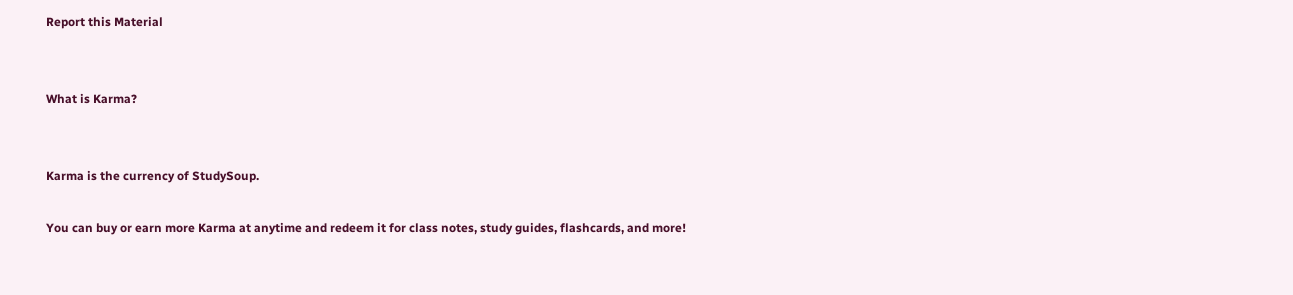Report this Material


What is Karma?


Karma is the currency of StudySoup.

You can buy or earn more Karma at anytime and redeem it for class notes, study guides, flashcards, and more!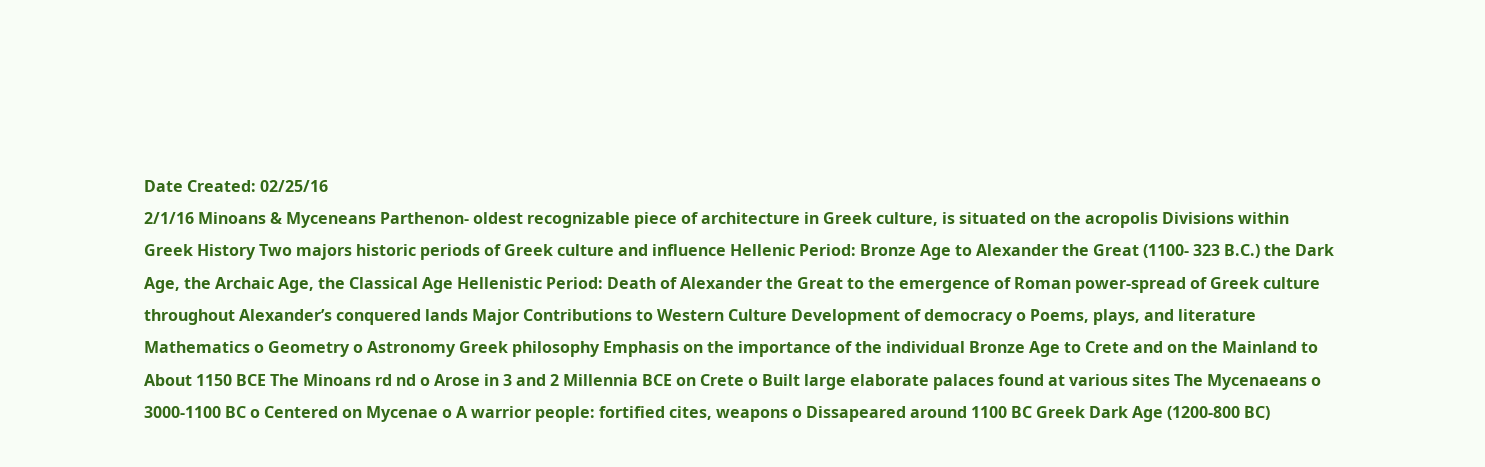Date Created: 02/25/16
2/1/16 Minoans & Myceneans Parthenon- oldest recognizable piece of architecture in Greek culture, is situated on the acropolis Divisions within Greek History Two majors historic periods of Greek culture and influence Hellenic Period: Bronze Age to Alexander the Great (1100- 323 B.C.) the Dark Age, the Archaic Age, the Classical Age Hellenistic Period: Death of Alexander the Great to the emergence of Roman power-spread of Greek culture throughout Alexander’s conquered lands Major Contributions to Western Culture Development of democracy o Poems, plays, and literature Mathematics o Geometry o Astronomy Greek philosophy Emphasis on the importance of the individual Bronze Age to Crete and on the Mainland to About 1150 BCE The Minoans rd nd o Arose in 3 and 2 Millennia BCE on Crete o Built large elaborate palaces found at various sites The Mycenaeans o 3000-1100 BC o Centered on Mycenae o A warrior people: fortified cites, weapons o Dissapeared around 1100 BC Greek Dark Age (1200-800 BC)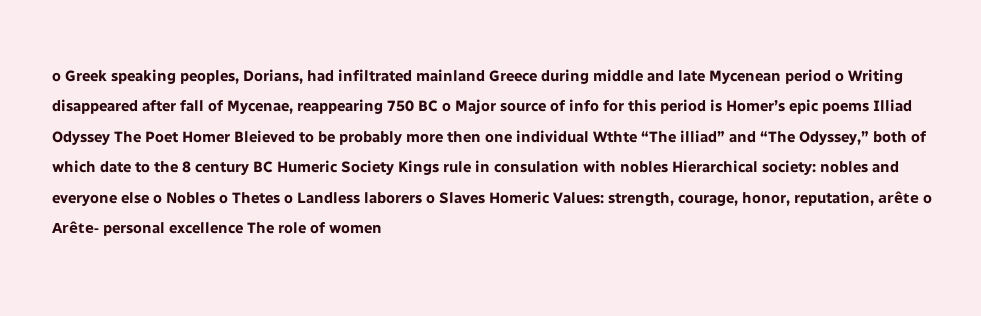o Greek speaking peoples, Dorians, had infiltrated mainland Greece during middle and late Mycenean period o Writing disappeared after fall of Mycenae, reappearing 750 BC o Major source of info for this period is Homer’s epic poems Illiad Odyssey The Poet Homer Bleieved to be probably more then one individual Wthte “The illiad” and “The Odyssey,” both of which date to the 8 century BC Humeric Society Kings rule in consulation with nobles Hierarchical society: nobles and everyone else o Nobles o Thetes o Landless laborers o Slaves Homeric Values: strength, courage, honor, reputation, arête o Arête- personal excellence The role of women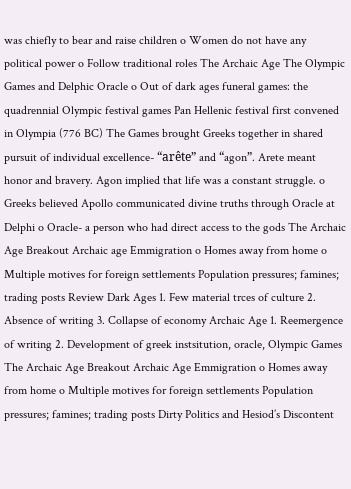was chiefly to bear and raise children o Women do not have any political power o Follow traditional roles The Archaic Age The Olympic Games and Delphic Oracle o Out of dark ages funeral games: the quadrennial Olympic festival games Pan Hellenic festival first convened in Olympia (776 BC) The Games brought Greeks together in shared pursuit of individual excellence- “arête” and “agon”. Arete meant honor and bravery. Agon implied that life was a constant struggle. o Greeks believed Apollo communicated divine truths through Oracle at Delphi o Oracle- a person who had direct access to the gods The Archaic Age Breakout Archaic age Emmigration o Homes away from home o Multiple motives for foreign settlements Population pressures; famines; trading posts Review Dark Ages 1. Few material trces of culture 2. Absence of writing 3. Collapse of economy Archaic Age 1. Reemergence of writing 2. Development of greek instsitution, oracle, Olympic Games The Archaic Age Breakout Archaic Age Emmigration o Homes away from home o Multiple motives for foreign settlements Population pressures; famines; trading posts Dirty Politics and Hesiod’s Discontent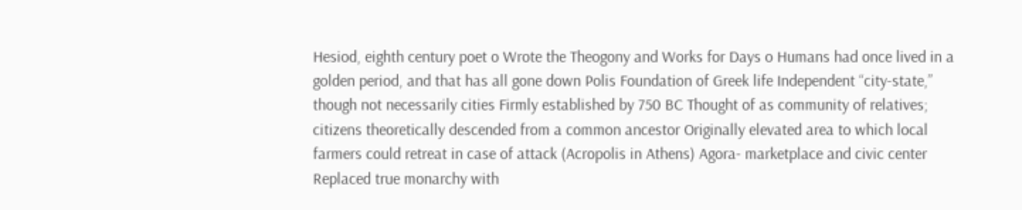Hesiod, eighth century poet o Wrote the Theogony and Works for Days o Humans had once lived in a golden period, and that has all gone down Polis Foundation of Greek life Independent “city-state,” though not necessarily cities Firmly established by 750 BC Thought of as community of relatives; citizens theoretically descended from a common ancestor Originally elevated area to which local farmers could retreat in case of attack (Acropolis in Athens) Agora- marketplace and civic center Replaced true monarchy with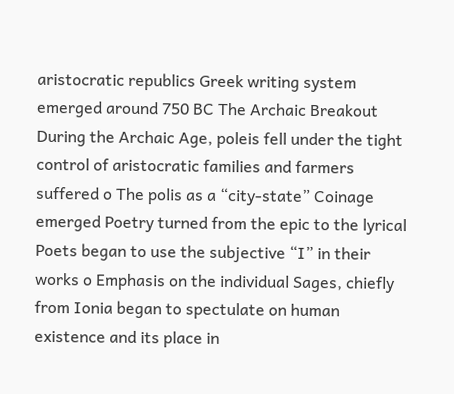aristocratic republics Greek writing system emerged around 750 BC The Archaic Breakout During the Archaic Age, poleis fell under the tight control of aristocratic families and farmers suffered o The polis as a “city-state” Coinage emerged Poetry turned from the epic to the lyrical Poets began to use the subjective “I” in their works o Emphasis on the individual Sages, chiefly from Ionia began to spectulate on human existence and its place in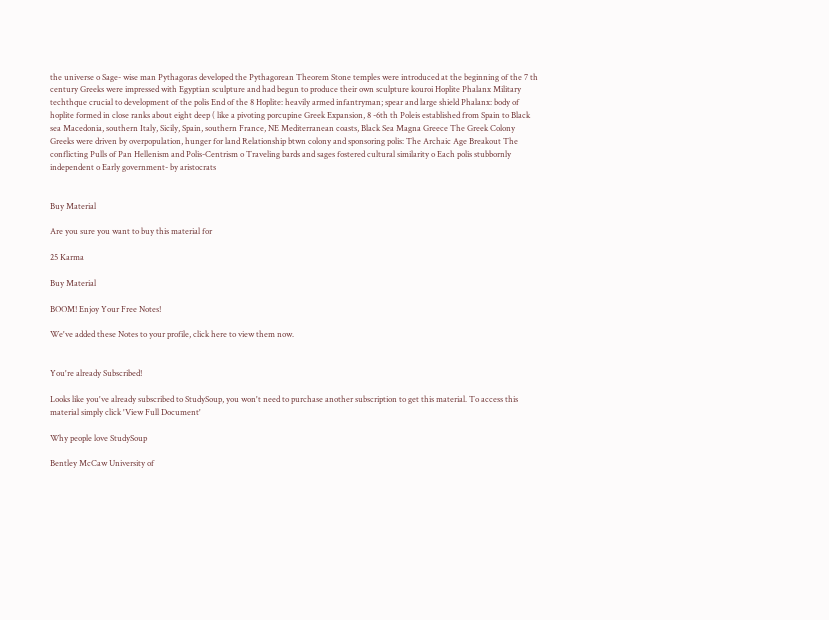the universe o Sage- wise man Pythagoras developed the Pythagorean Theorem Stone temples were introduced at the beginning of the 7 th century Greeks were impressed with Egyptian sculpture and had begun to produce their own sculpture kouroi Hoplite Phalanx Military techthque crucial to development of the polis End of the 8 Hoplite: heavily armed infantryman; spear and large shield Phalanx: body of hoplite formed in close ranks about eight deep ( like a pivoting porcupine Greek Expansion, 8 -6th th Poleis established from Spain to Black sea Macedonia, southern Italy, Sicily, Spain, southern France, NE Mediterranean coasts, Black Sea Magna Greece The Greek Colony Greeks were driven by overpopulation, hunger for land Relationship btwn colony and sponsoring polis: The Archaic Age Breakout The conflicting Pulls of Pan Hellenism and Polis-Centrism o Traveling bards and sages fostered cultural similarity o Each polis stubbornly independent o Early government- by aristocrats


Buy Material

Are you sure you want to buy this material for

25 Karma

Buy Material

BOOM! Enjoy Your Free Notes!

We've added these Notes to your profile, click here to view them now.


You're already Subscribed!

Looks like you've already subscribed to StudySoup, you won't need to purchase another subscription to get this material. To access this material simply click 'View Full Document'

Why people love StudySoup

Bentley McCaw University of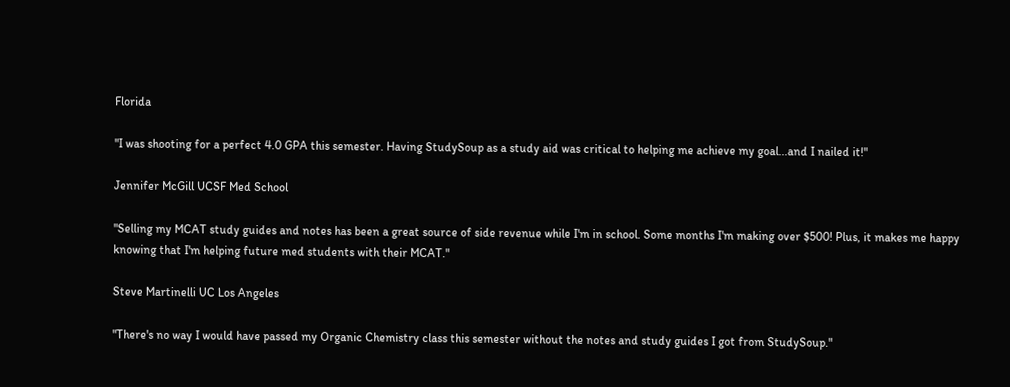Florida

"I was shooting for a perfect 4.0 GPA this semester. Having StudySoup as a study aid was critical to helping me achieve my goal...and I nailed it!"

Jennifer McGill UCSF Med School

"Selling my MCAT study guides and notes has been a great source of side revenue while I'm in school. Some months I'm making over $500! Plus, it makes me happy knowing that I'm helping future med students with their MCAT."

Steve Martinelli UC Los Angeles

"There's no way I would have passed my Organic Chemistry class this semester without the notes and study guides I got from StudySoup."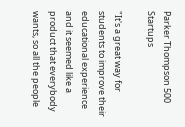Parker Thompson 500 Startups

"It's a great way for students to improve their educational experience and it seemed like a product that everybody wants, so all the people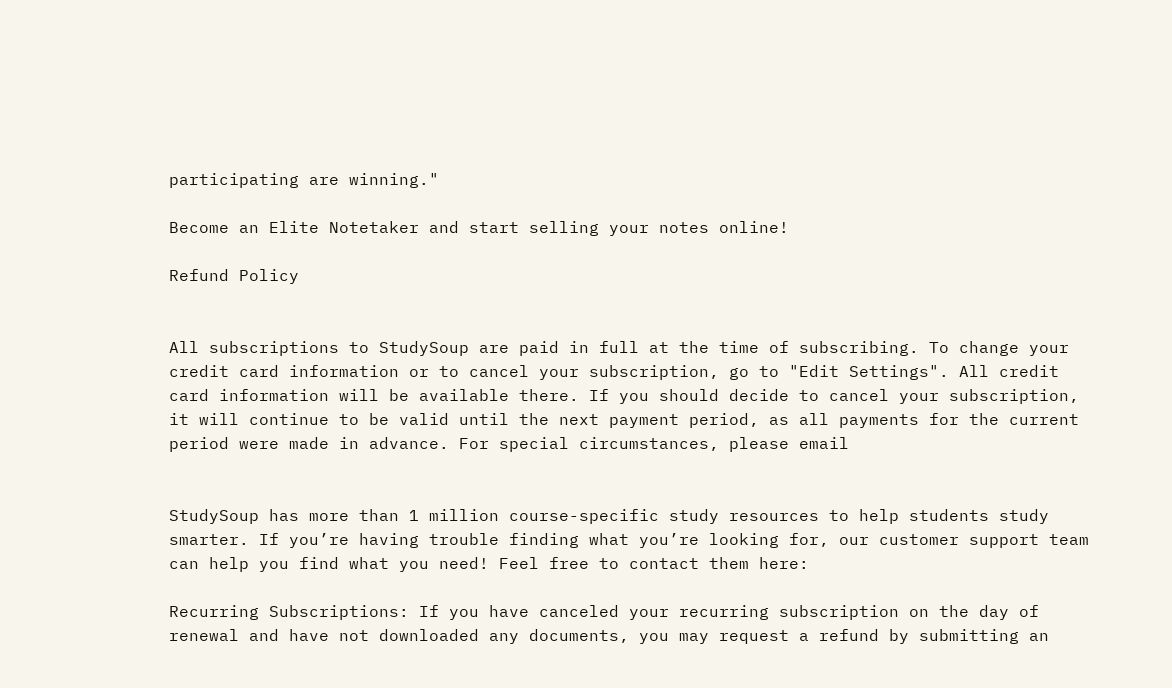participating are winning."

Become an Elite Notetaker and start selling your notes online!

Refund Policy


All subscriptions to StudySoup are paid in full at the time of subscribing. To change your credit card information or to cancel your subscription, go to "Edit Settings". All credit card information will be available there. If you should decide to cancel your subscription, it will continue to be valid until the next payment period, as all payments for the current period were made in advance. For special circumstances, please email


StudySoup has more than 1 million course-specific study resources to help students study smarter. If you’re having trouble finding what you’re looking for, our customer support team can help you find what you need! Feel free to contact them here:

Recurring Subscriptions: If you have canceled your recurring subscription on the day of renewal and have not downloaded any documents, you may request a refund by submitting an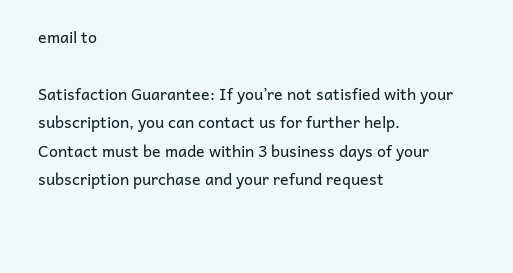email to

Satisfaction Guarantee: If you’re not satisfied with your subscription, you can contact us for further help. Contact must be made within 3 business days of your subscription purchase and your refund request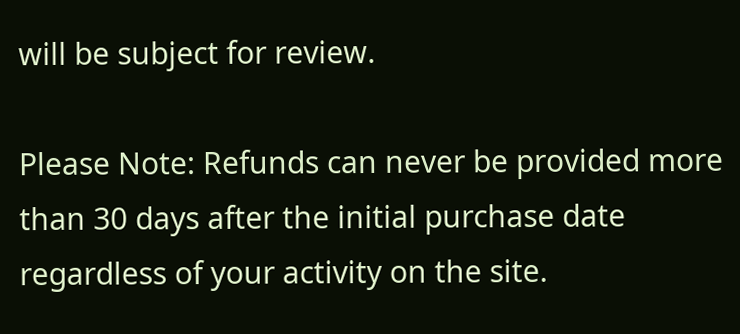will be subject for review.

Please Note: Refunds can never be provided more than 30 days after the initial purchase date regardless of your activity on the site.